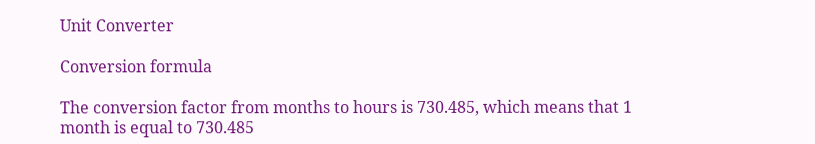Unit Converter

Conversion formula

The conversion factor from months to hours is 730.485, which means that 1 month is equal to 730.485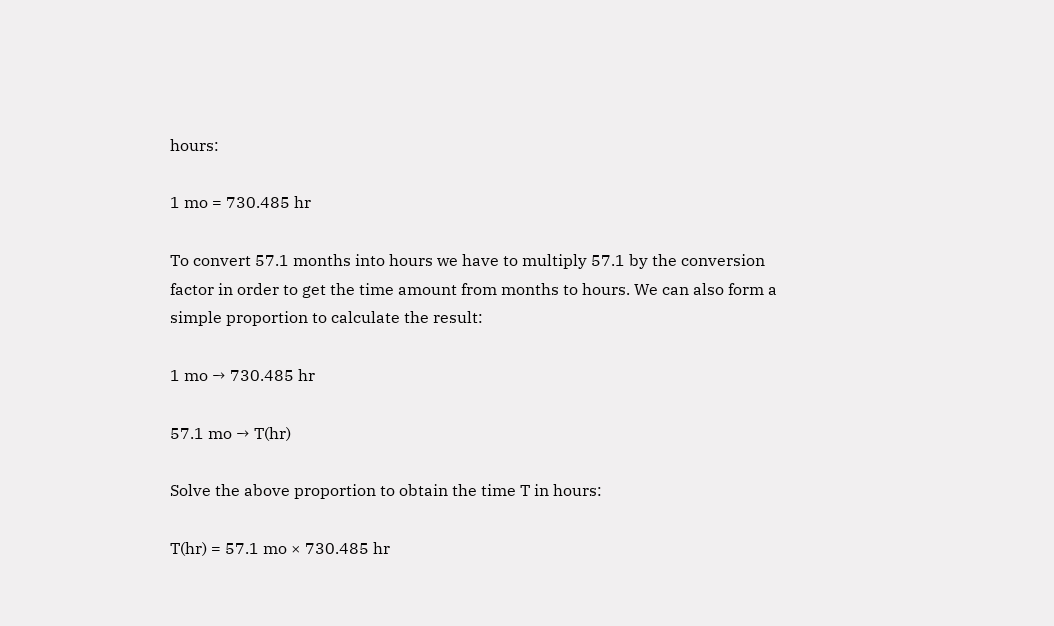hours:

1 mo = 730.485 hr

To convert 57.1 months into hours we have to multiply 57.1 by the conversion factor in order to get the time amount from months to hours. We can also form a simple proportion to calculate the result:

1 mo → 730.485 hr

57.1 mo → T(hr)

Solve the above proportion to obtain the time T in hours:

T(hr) = 57.1 mo × 730.485 hr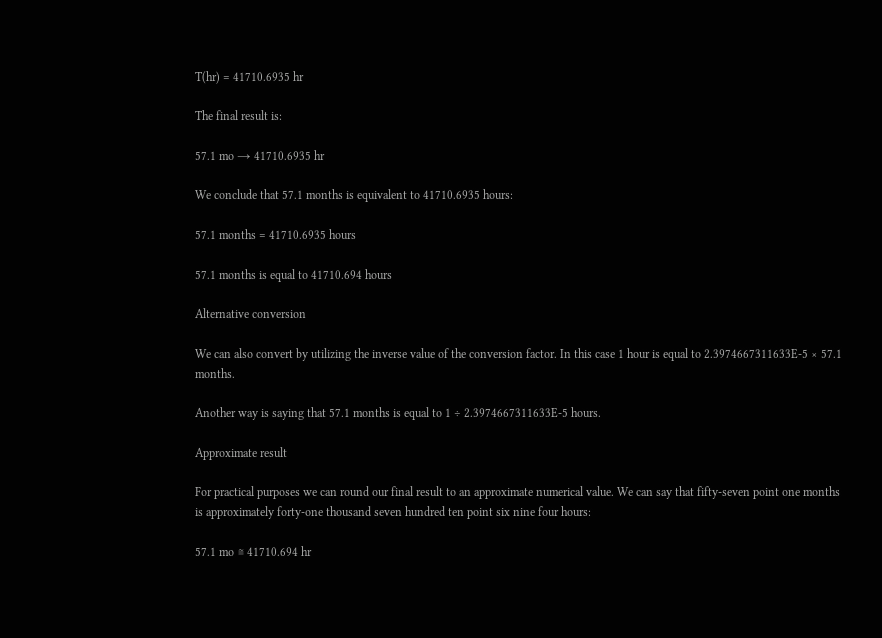T(hr) = 41710.6935 hr

The final result is:

57.1 mo → 41710.6935 hr

We conclude that 57.1 months is equivalent to 41710.6935 hours:

57.1 months = 41710.6935 hours

57.1 months is equal to 41710.694 hours

Alternative conversion

We can also convert by utilizing the inverse value of the conversion factor. In this case 1 hour is equal to 2.3974667311633E-5 × 57.1 months.

Another way is saying that 57.1 months is equal to 1 ÷ 2.3974667311633E-5 hours.

Approximate result

For practical purposes we can round our final result to an approximate numerical value. We can say that fifty-seven point one months is approximately forty-one thousand seven hundred ten point six nine four hours:

57.1 mo ≅ 41710.694 hr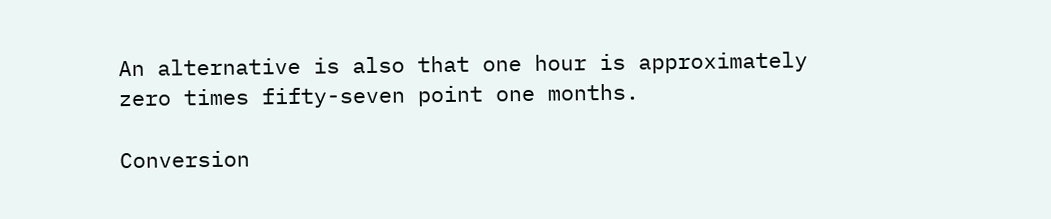An alternative is also that one hour is approximately zero times fifty-seven point one months.

Conversion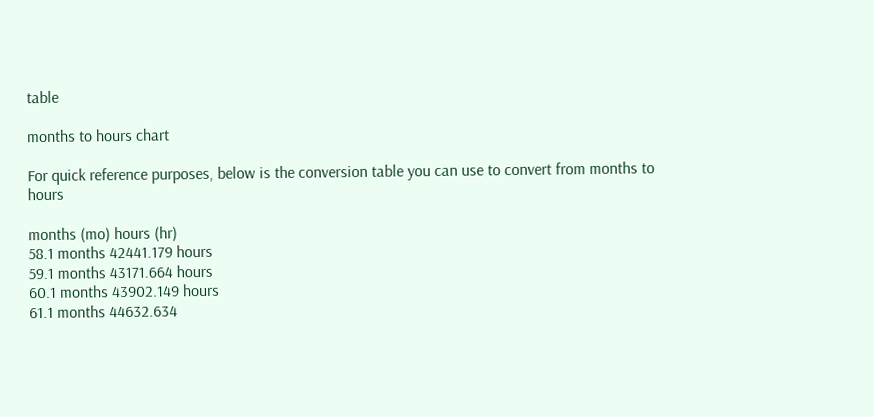table

months to hours chart

For quick reference purposes, below is the conversion table you can use to convert from months to hours

months (mo) hours (hr)
58.1 months 42441.179 hours
59.1 months 43171.664 hours
60.1 months 43902.149 hours
61.1 months 44632.634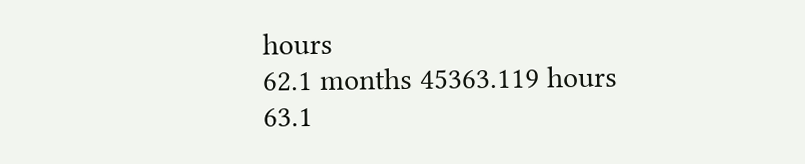hours
62.1 months 45363.119 hours
63.1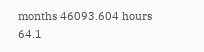months 46093.604 hours
64.1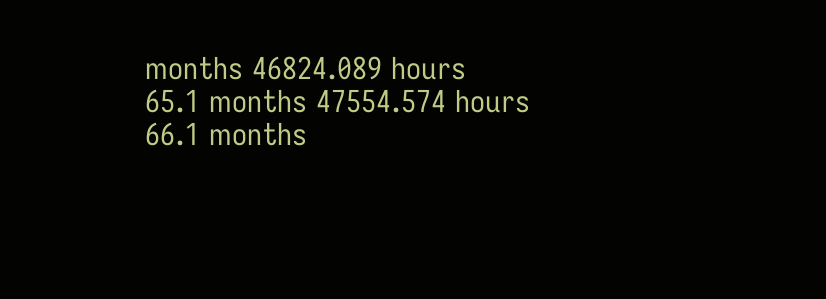months 46824.089 hours
65.1 months 47554.574 hours
66.1 months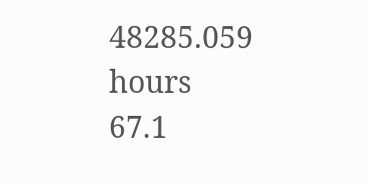48285.059 hours
67.1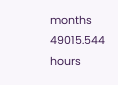months 49015.544 hours